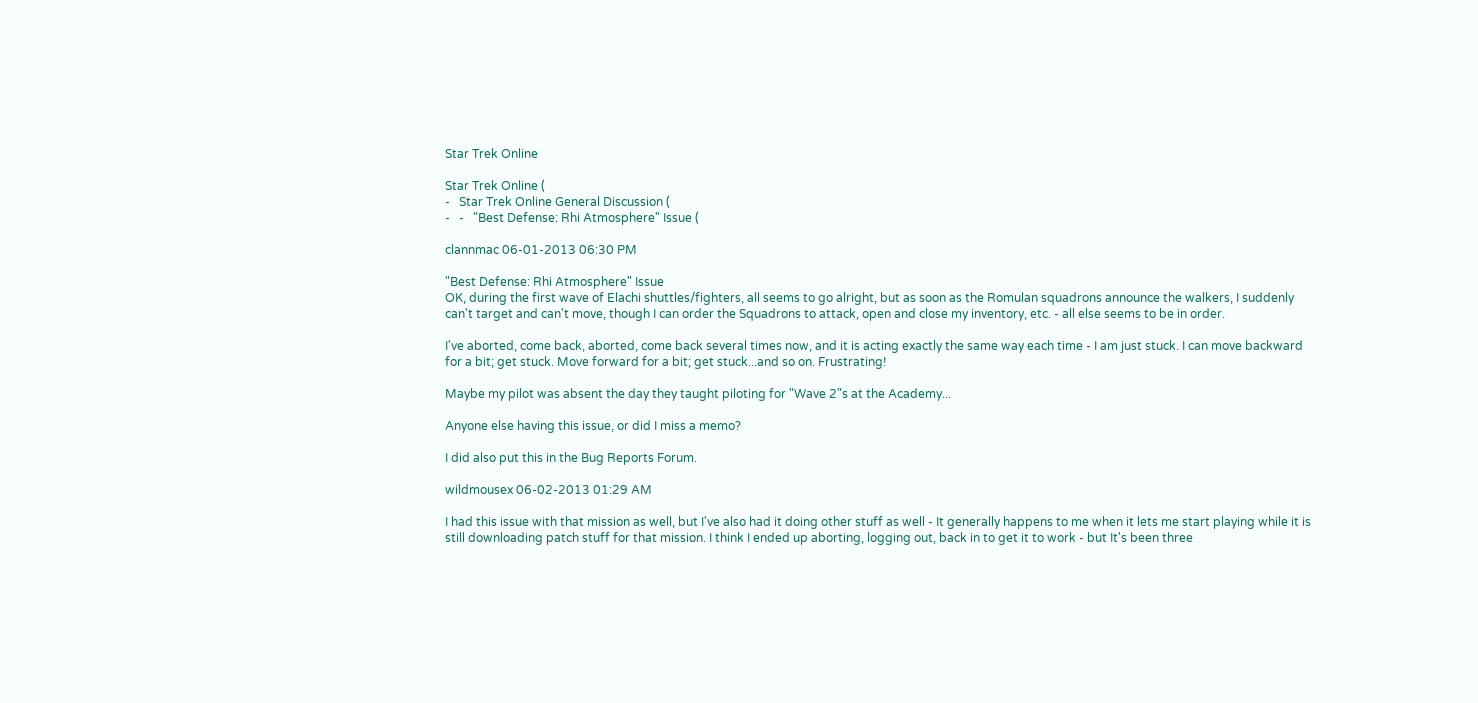Star Trek Online

Star Trek Online (
-   Star Trek Online General Discussion (
-   -   "Best Defense: Rhi Atmosphere" Issue (

clannmac 06-01-2013 06:30 PM

"Best Defense: Rhi Atmosphere" Issue
OK, during the first wave of Elachi shuttles/fighters, all seems to go alright, but as soon as the Romulan squadrons announce the walkers, I suddenly can't target and can't move, though I can order the Squadrons to attack, open and close my inventory, etc. - all else seems to be in order.

I've aborted, come back, aborted, come back several times now, and it is acting exactly the same way each time - I am just stuck. I can move backward for a bit; get stuck. Move forward for a bit; get stuck...and so on. Frustrating!

Maybe my pilot was absent the day they taught piloting for "Wave 2"s at the Academy...

Anyone else having this issue, or did I miss a memo?

I did also put this in the Bug Reports Forum.

wildmousex 06-02-2013 01:29 AM

I had this issue with that mission as well, but I've also had it doing other stuff as well - It generally happens to me when it lets me start playing while it is still downloading patch stuff for that mission. I think I ended up aborting, logging out, back in to get it to work - but It's been three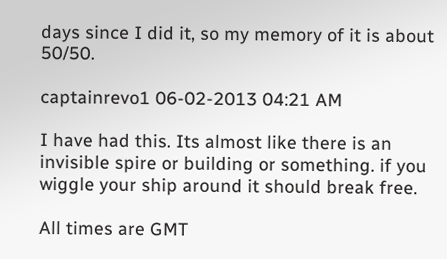days since I did it, so my memory of it is about 50/50.

captainrevo1 06-02-2013 04:21 AM

I have had this. Its almost like there is an invisible spire or building or something. if you wiggle your ship around it should break free.

All times are GMT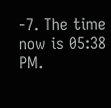-7. The time now is 05:38 PM.